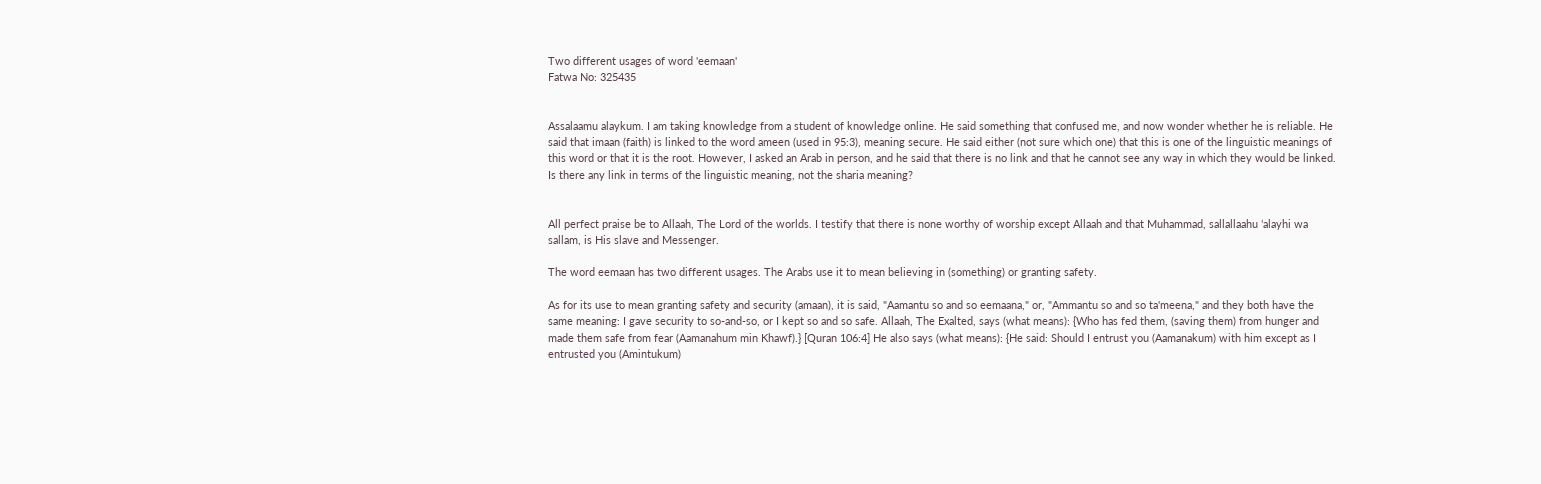Two different usages of word 'eemaan'
Fatwa No: 325435


Assalaamu alaykum. I am taking knowledge from a student of knowledge online. He said something that confused me, and now wonder whether he is reliable. He said that imaan (faith) is linked to the word ameen (used in 95:3), meaning secure. He said either (not sure which one) that this is one of the linguistic meanings of this word or that it is the root. However, I asked an Arab in person, and he said that there is no link and that he cannot see any way in which they would be linked. Is there any link in terms of the linguistic meaning, not the sharia meaning?


All perfect praise be to Allaah, The Lord of the worlds. I testify that there is none worthy of worship except Allaah and that Muhammad, sallallaahu ʻalayhi wa sallam, is His slave and Messenger.

The word eemaan has two different usages. The Arabs use it to mean believing in (something) or granting safety.

As for its use to mean granting safety and security (amaan), it is said, "Aamantu so and so eemaana," or, "Ammantu so and so ta'meena," and they both have the same meaning: I gave security to so-and-so, or I kept so and so safe. Allaah, The Exalted, says (what means): {Who has fed them, (saving them) from hunger and made them safe from fear (Aamanahum min Khawf).} [Quran 106:4] He also says (what means): {He said: Should I entrust you (Aamanakum) with him except as I entrusted you (Amintukum)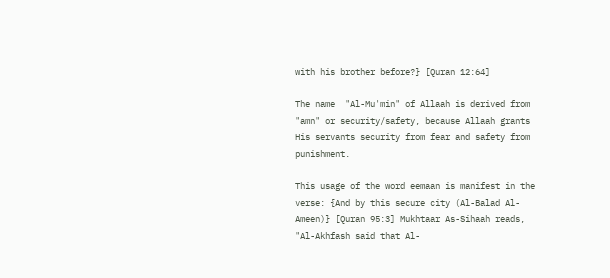with his brother before?} [Quran 12:64]

The name  "Al-Mu'min" of Allaah is derived from "amn" or security/safety, because Allaah grants His servants security from fear and safety from punishment.

This usage of the word eemaan is manifest in the verse: {And by this secure city (Al-Balad Al-Ameen)} [Quran 95:3] Mukhtaar As-Sihaah reads, "Al-Akhfash said that Al-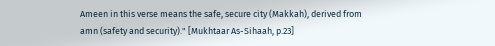Ameen in this verse means the safe, secure city (Makkah), derived from amn (safety and security)." [Mukhtaar As-Sihaah, p.23]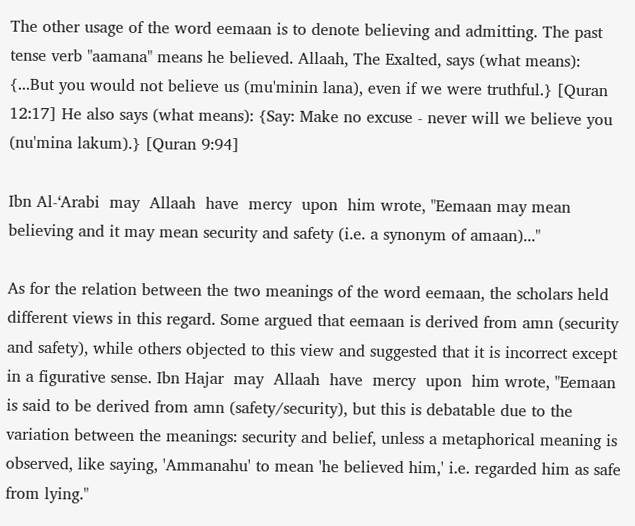The other usage of the word eemaan is to denote believing and admitting. The past tense verb "aamana" means he believed. Allaah, The Exalted, says (what means): {...But you would not believe us (mu'minin lana), even if we were truthful.} [Quran 12:17] He also says (what means): {Say: Make no excuse - never will we believe you (nu'mina lakum).} [Quran 9:94]

Ibn Al-ʻArabi  may  Allaah  have  mercy  upon  him wrote, "Eemaan may mean believing and it may mean security and safety (i.e. a synonym of amaan)..."

As for the relation between the two meanings of the word eemaan, the scholars held different views in this regard. Some argued that eemaan is derived from amn (security and safety), while others objected to this view and suggested that it is incorrect except in a figurative sense. Ibn Hajar  may  Allaah  have  mercy  upon  him wrote, "Eemaan is said to be derived from amn (safety/security), but this is debatable due to the variation between the meanings: security and belief, unless a metaphorical meaning is observed, like saying, 'Ammanahu' to mean 'he believed him,' i.e. regarded him as safe from lying."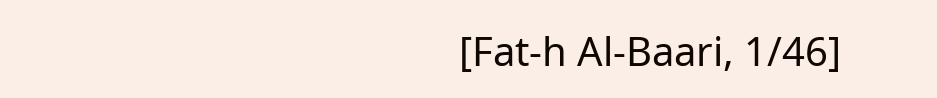[Fat-h Al-Baari, 1/46]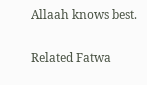Allaah knows best.

Related Fatwa